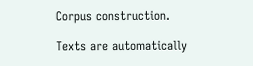Corpus construction.

Texts are automatically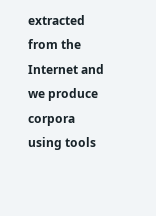extracted from the Internet and we produce corpora using tools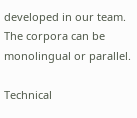developed in our team. The corpora can be monolingual or parallel.

Technical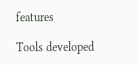features

Tools developed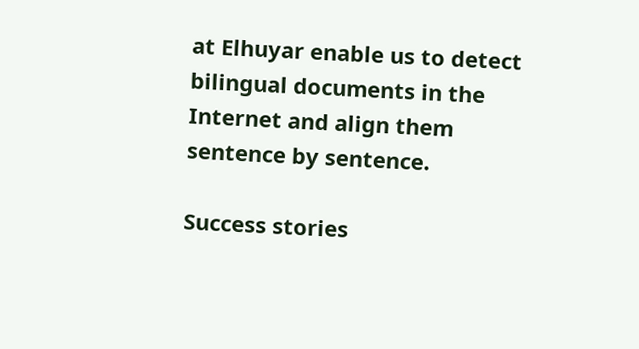at Elhuyar enable us to detect bilingual documents in the Internet and align them sentence by sentence.

Success stories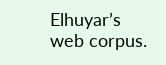Elhuyar’s web corpus.